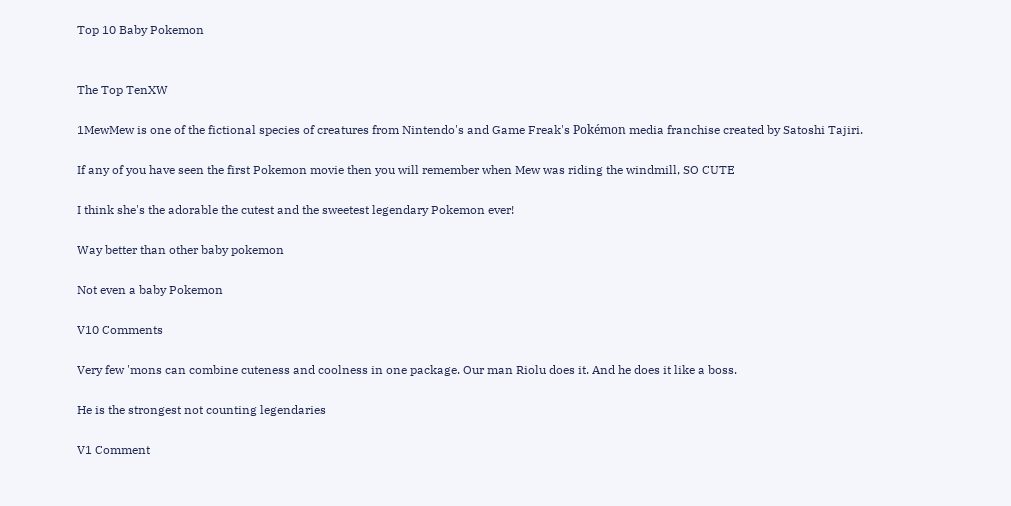Top 10 Baby Pokemon


The Top TenXW

1MewMew is one of the fictional species of creatures from Nintendo's and Game Freak's Pokémon media franchise created by Satoshi Tajiri.

If any of you have seen the first Pokemon movie then you will remember when Mew was riding the windmill, SO CUTE

I think she's the adorable the cutest and the sweetest legendary Pokemon ever!

Way better than other baby pokemon

Not even a baby Pokemon

V10 Comments

Very few 'mons can combine cuteness and coolness in one package. Our man Riolu does it. And he does it like a boss.

He is the strongest not counting legendaries

V1 Comment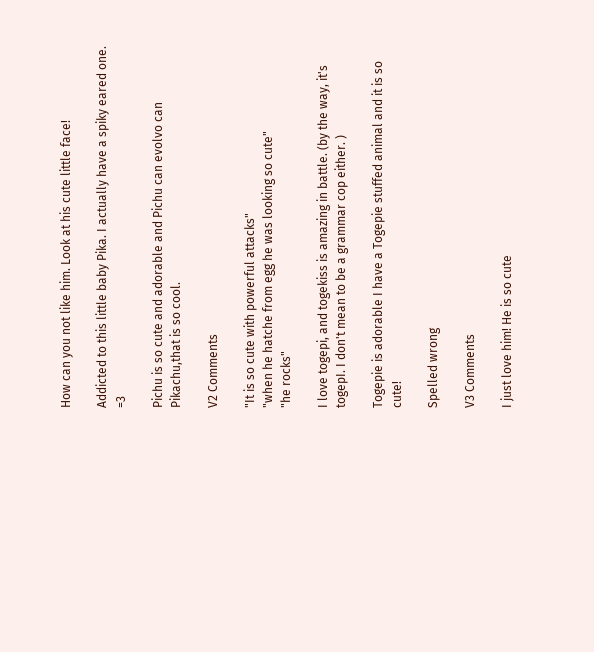How can you not like him. Look at his cute little face!

Addicted to this little baby Pika. I actually have a spiky eared one. =3

Pichu is so cute and adorable and Pichu can evolvo can Pikachu,that is so cool.

V2 Comments

"It is so cute with powerful attacks"
"when he hatche from egg he was looking so cute"
"he rocks"

I love togepi, and togekiss is amazing in battle. (by the way, it's togepI. I don't mean to be a grammar cop either. )

Togepie is adorable I have a Togepie stuffed animal and it is so cute!

Spelled wrong

V3 Comments

I just love him! He is so cute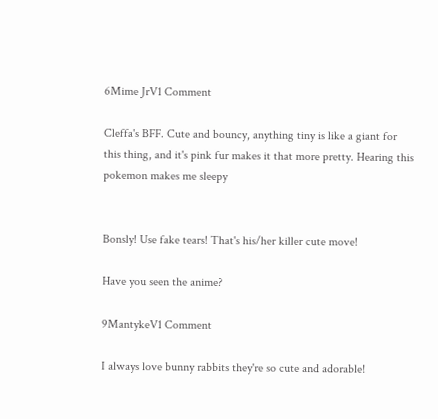6Mime JrV1 Comment

Cleffa's BFF. Cute and bouncy, anything tiny is like a giant for this thing, and it's pink fur makes it that more pretty. Hearing this pokemon makes me sleepy


Bonsly! Use fake tears! That's his/her killer cute move!

Have you seen the anime?

9MantykeV1 Comment

I always love bunny rabbits they're so cute and adorable!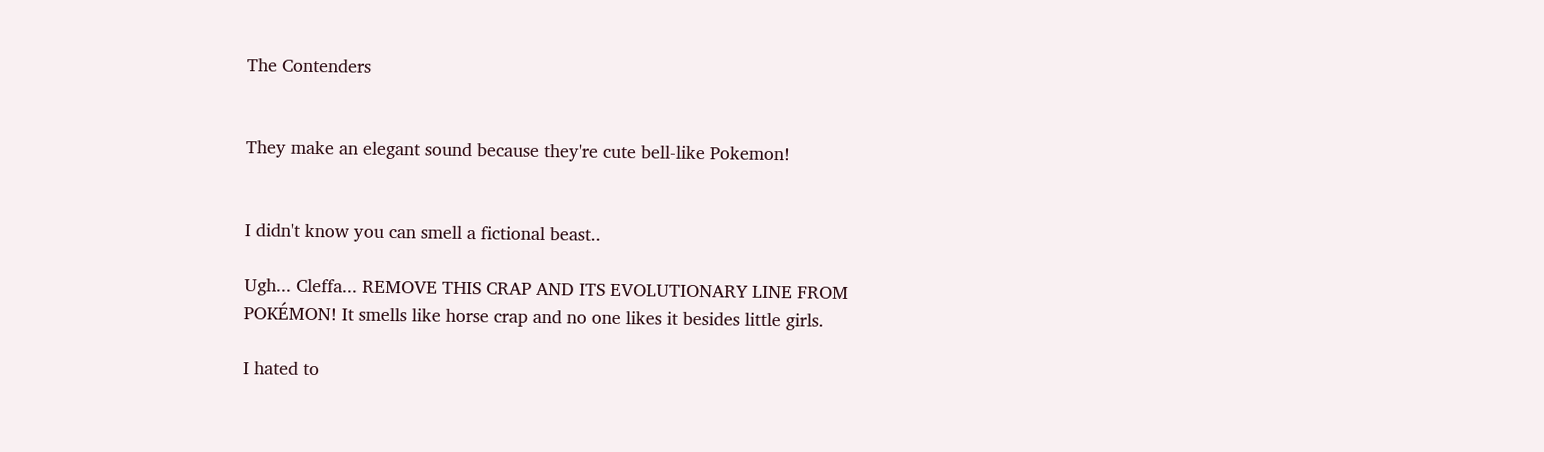The Contenders


They make an elegant sound because they're cute bell-like Pokemon!


I didn't know you can smell a fictional beast..

Ugh... Cleffa... REMOVE THIS CRAP AND ITS EVOLUTIONARY LINE FROM POKÉMON! It smells like horse crap and no one likes it besides little girls.

I hated to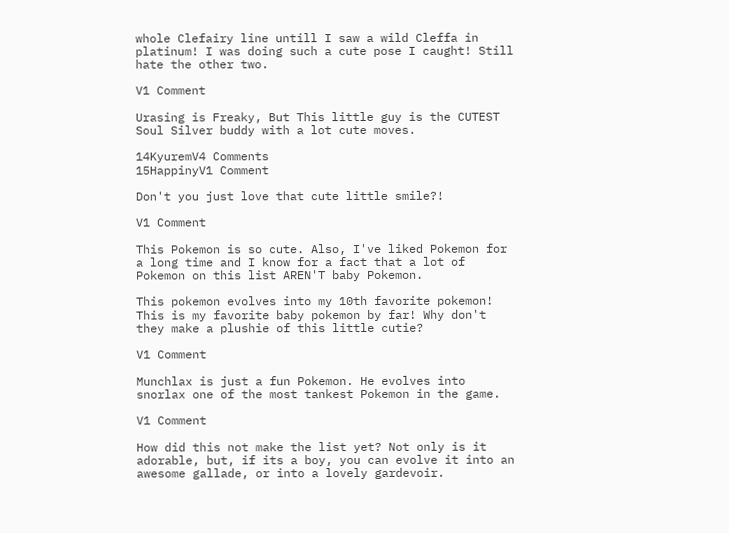whole Clefairy line untill I saw a wild Cleffa in platinum! I was doing such a cute pose I caught! Still hate the other two.

V1 Comment

Urasing is Freaky, But This little guy is the CUTEST Soul Silver buddy with a lot cute moves.

14KyuremV4 Comments
15HappinyV1 Comment

Don't you just love that cute little smile?!

V1 Comment

This Pokemon is so cute. Also, I've liked Pokemon for a long time and I know for a fact that a lot of Pokemon on this list AREN'T baby Pokemon.

This pokemon evolves into my 10th favorite pokemon! This is my favorite baby pokemon by far! Why don't they make a plushie of this little cutie?

V1 Comment

Munchlax is just a fun Pokemon. He evolves into snorlax one of the most tankest Pokemon in the game.

V1 Comment

How did this not make the list yet? Not only is it adorable, but, if its a boy, you can evolve it into an awesome gallade, or into a lovely gardevoir.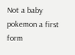Not a baby pokemon a first form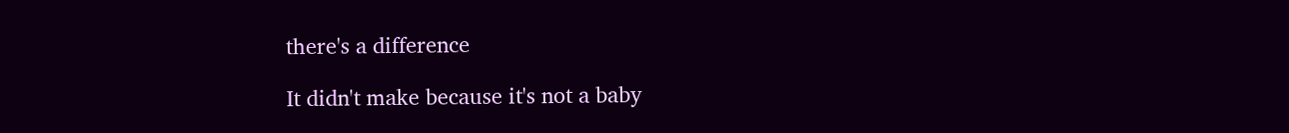there's a difference

It didn't make because it's not a baby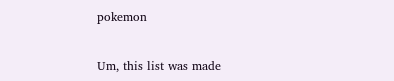pokemon


Um, this list was made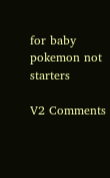for baby pokemon not starters

V2 Comments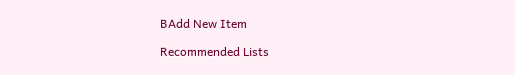BAdd New Item

Recommended Lists